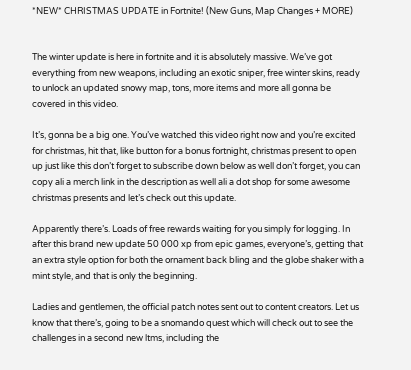*NEW* CHRISTMAS UPDATE in Fortnite! (New Guns, Map Changes + MORE)


The winter update is here in fortnite and it is absolutely massive. We’ve got everything from new weapons, including an exotic sniper, free winter skins, ready to unlock an updated snowy map, tons, more items and more all gonna be covered in this video.

It’s, gonna be a big one. You’ve watched this video right now and you’re excited for christmas, hit that, like button for a bonus fortnight, christmas present to open up just like this don’t forget to subscribe down below as well don’t forget, you can copy ali a merch link in the description as well ali a dot shop for some awesome christmas presents and let’s check out this update.

Apparently there’s. Loads of free rewards waiting for you simply for logging. In after this brand new update 50 000 xp from epic games, everyone’s, getting that an extra style option for both the ornament back bling and the globe shaker with a mint style, and that is only the beginning.

Ladies and gentlemen, the official patch notes sent out to content creators. Let us know that there’s, going to be a snomando quest which will check out to see the challenges in a second new ltms, including the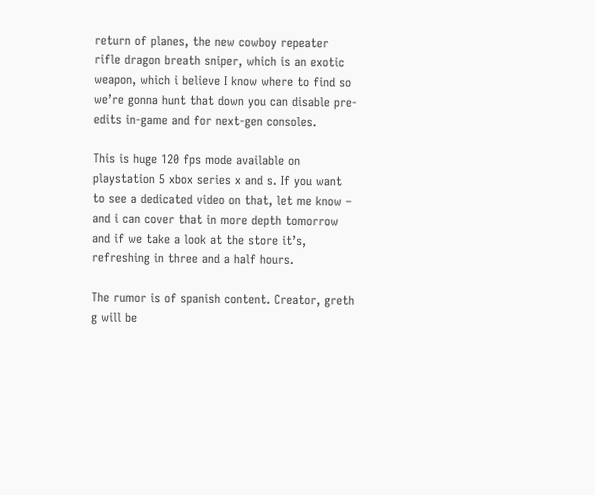return of planes, the new cowboy repeater rifle dragon breath sniper, which is an exotic weapon, which i believe I know where to find so we’re gonna hunt that down you can disable pre-edits in-game and for next-gen consoles.

This is huge 120 fps mode available on playstation 5 xbox series x and s. If you want to see a dedicated video on that, let me know – and i can cover that in more depth tomorrow and if we take a look at the store it’s, refreshing in three and a half hours.

The rumor is of spanish content. Creator, greth g will be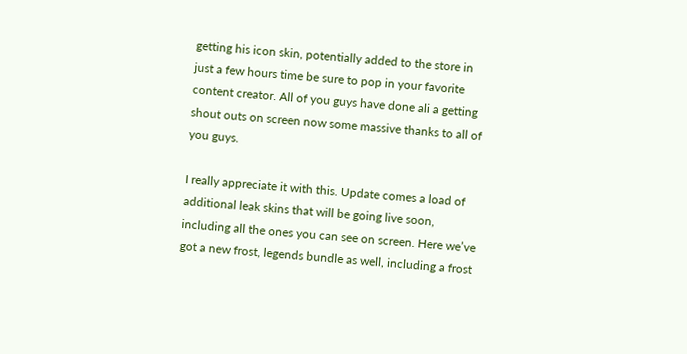getting his icon skin, potentially added to the store in just a few hours time be sure to pop in your favorite content creator. All of you guys have done ali a getting shout outs on screen now some massive thanks to all of you guys.

I really appreciate it with this. Update comes a load of additional leak skins that will be going live soon, including all the ones you can see on screen. Here we’ve got a new frost, legends bundle as well, including a frost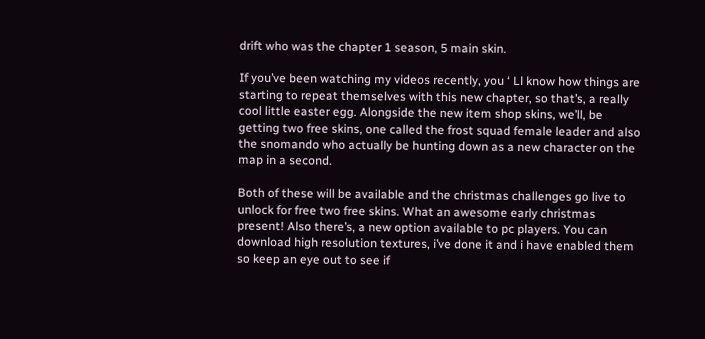drift who was the chapter 1 season, 5 main skin.

If you’ve been watching my videos recently, you ‘ Ll know how things are starting to repeat themselves with this new chapter, so that’s, a really cool little easter egg. Alongside the new item shop skins, we’ll, be getting two free skins, one called the frost squad female leader and also the snomando who actually be hunting down as a new character on the map in a second.

Both of these will be available and the christmas challenges go live to unlock for free two free skins. What an awesome early christmas present! Also there’s, a new option available to pc players. You can download high resolution textures, i’ve done it and i have enabled them so keep an eye out to see if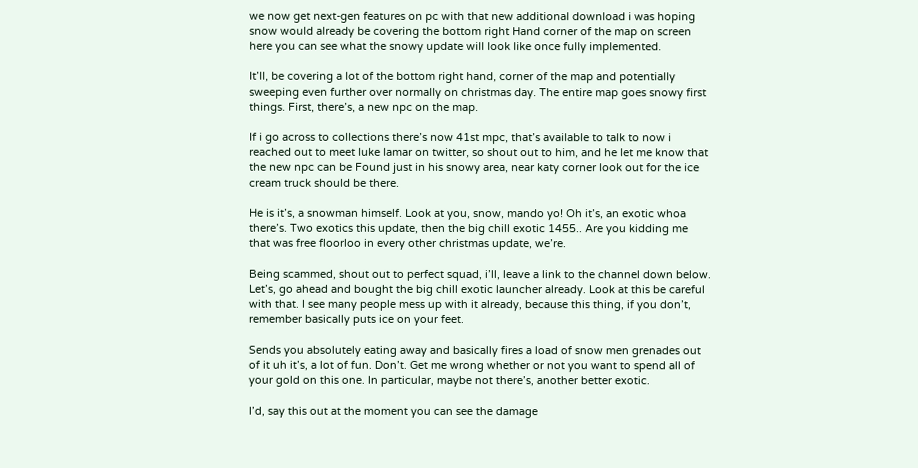we now get next-gen features on pc with that new additional download i was hoping snow would already be covering the bottom right Hand corner of the map on screen here you can see what the snowy update will look like once fully implemented.

It’ll, be covering a lot of the bottom right hand, corner of the map and potentially sweeping even further over normally on christmas day. The entire map goes snowy first things. First, there’s, a new npc on the map.

If i go across to collections there’s now 41st mpc, that’s available to talk to now i reached out to meet luke lamar on twitter, so shout out to him, and he let me know that the new npc can be Found just in his snowy area, near katy corner look out for the ice cream truck should be there.

He is it’s, a snowman himself. Look at you, snow, mando yo! Oh it’s, an exotic whoa there’s. Two exotics this update, then the big chill exotic 1455.. Are you kidding me that was free floorloo in every other christmas update, we’re.

Being scammed, shout out to perfect squad, i’ll, leave a link to the channel down below. Let’s, go ahead and bought the big chill exotic launcher already. Look at this be careful with that. I see many people mess up with it already, because this thing, if you don’t, remember basically puts ice on your feet.

Sends you absolutely eating away and basically fires a load of snow men grenades out of it uh it’s, a lot of fun. Don’t. Get me wrong whether or not you want to spend all of your gold on this one. In particular, maybe not there’s, another better exotic.

I’d, say this out at the moment you can see the damage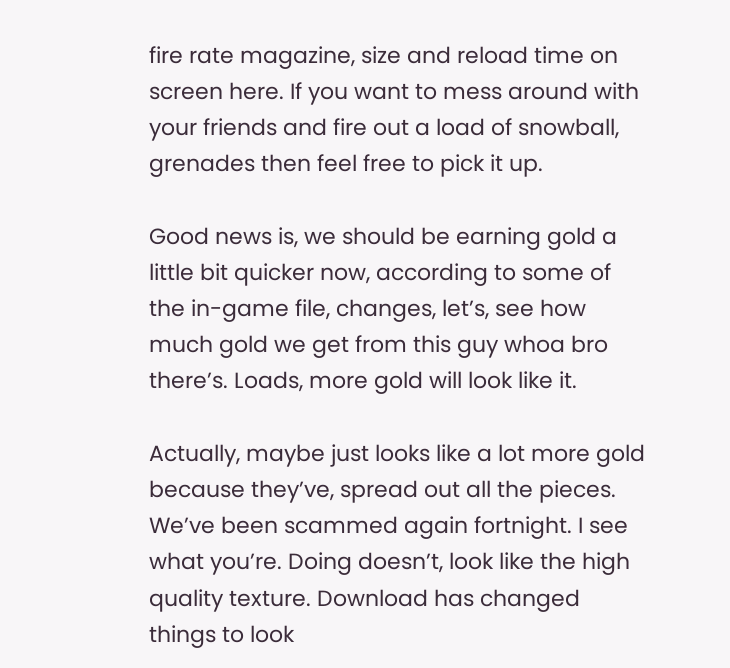fire rate magazine, size and reload time on screen here. If you want to mess around with your friends and fire out a load of snowball, grenades then feel free to pick it up.

Good news is, we should be earning gold a little bit quicker now, according to some of the in-game file, changes, let’s, see how much gold we get from this guy whoa bro there’s. Loads, more gold will look like it.

Actually, maybe just looks like a lot more gold because they’ve, spread out all the pieces. We’ve been scammed again fortnight. I see what you’re. Doing doesn’t, look like the high quality texture. Download has changed things to look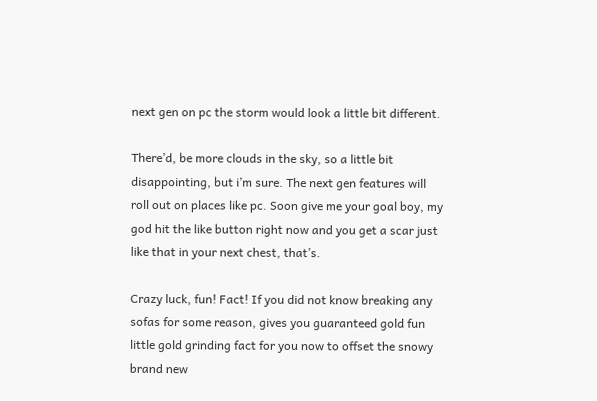next gen on pc the storm would look a little bit different.

There’d, be more clouds in the sky, so a little bit disappointing, but i’m sure. The next gen features will roll out on places like pc. Soon give me your goal boy, my god hit the like button right now and you get a scar just like that in your next chest, that’s.

Crazy luck, fun! Fact! If you did not know breaking any sofas for some reason, gives you guaranteed gold fun little gold grinding fact for you now to offset the snowy brand new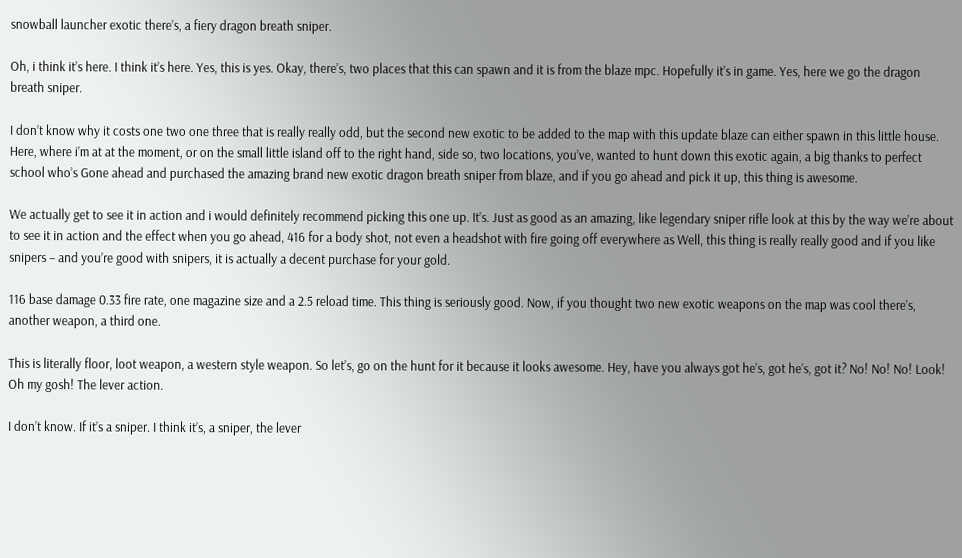snowball launcher exotic there’s, a fiery dragon breath sniper.

Oh, i think it’s here. I think it’s here. Yes, this is yes. Okay, there’s, two places that this can spawn and it is from the blaze mpc. Hopefully it’s in game. Yes, here we go the dragon breath sniper.

I don’t know why it costs one two one three that is really really odd, but the second new exotic to be added to the map with this update blaze can either spawn in this little house. Here, where i’m at at the moment, or on the small little island off to the right hand, side so, two locations, you’ve, wanted to hunt down this exotic again, a big thanks to perfect school who’s Gone ahead and purchased the amazing brand new exotic dragon breath sniper from blaze, and if you go ahead and pick it up, this thing is awesome.

We actually get to see it in action and i would definitely recommend picking this one up. It’s. Just as good as an amazing, like legendary sniper rifle look at this by the way we’re about to see it in action and the effect when you go ahead, 416 for a body shot, not even a headshot with fire going off everywhere as Well, this thing is really really good and if you like snipers – and you’re good with snipers, it is actually a decent purchase for your gold.

116 base damage 0.33 fire rate, one magazine size and a 2.5 reload time. This thing is seriously good. Now, if you thought two new exotic weapons on the map was cool there’s, another weapon, a third one.

This is literally floor, loot weapon, a western style weapon. So let’s, go on the hunt for it because it looks awesome. Hey, have you always got he’s, got he’s, got it? No! No! No! Look! Oh my gosh! The lever action.

I don’t know. If it’s a sniper. I think it’s, a sniper, the lever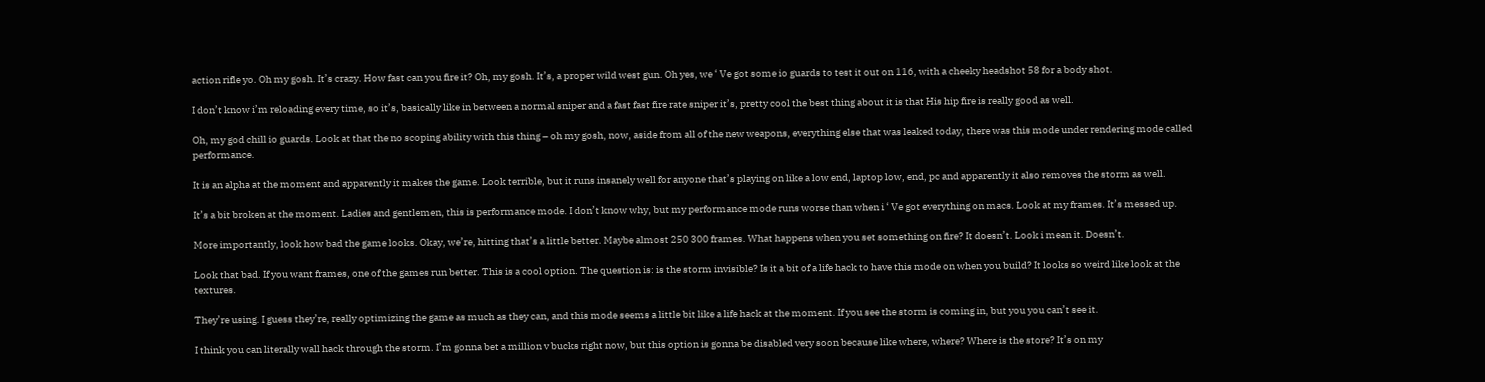action rifle yo. Oh my gosh. It’s crazy. How fast can you fire it? Oh, my gosh. It’s, a proper wild west gun. Oh yes, we ‘ Ve got some io guards to test it out on 116, with a cheeky headshot 58 for a body shot.

I don’t know i’m reloading every time, so it’s, basically like in between a normal sniper and a fast fast fire rate sniper it’s, pretty cool the best thing about it is that His hip fire is really good as well.

Oh, my god chill io guards. Look at that the no scoping ability with this thing – oh my gosh, now, aside from all of the new weapons, everything else that was leaked today, there was this mode under rendering mode called performance.

It is an alpha at the moment and apparently it makes the game. Look terrible, but it runs insanely well for anyone that’s playing on like a low end, laptop low, end, pc and apparently it also removes the storm as well.

It’s a bit broken at the moment. Ladies and gentlemen, this is performance mode. I don’t know why, but my performance mode runs worse than when i ‘ Ve got everything on macs. Look at my frames. It’s messed up.

More importantly, look how bad the game looks. Okay, we’re, hitting that’s a little better. Maybe almost 250 300 frames. What happens when you set something on fire? It doesn’t. Look i mean it. Doesn’t.

Look that bad. If you want frames, one of the games run better. This is a cool option. The question is: is the storm invisible? Is it a bit of a life hack to have this mode on when you build? It looks so weird like look at the textures.

They’re using. I guess they’re, really optimizing the game as much as they can, and this mode seems a little bit like a life hack at the moment. If you see the storm is coming in, but you you can’t see it.

I think you can literally wall hack through the storm. I’m gonna bet a million v bucks right now, but this option is gonna be disabled very soon because like where, where? Where is the store? It’s on my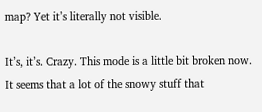map? Yet it’s literally not visible.

It’s, it’s. Crazy. This mode is a little bit broken now. It seems that a lot of the snowy stuff that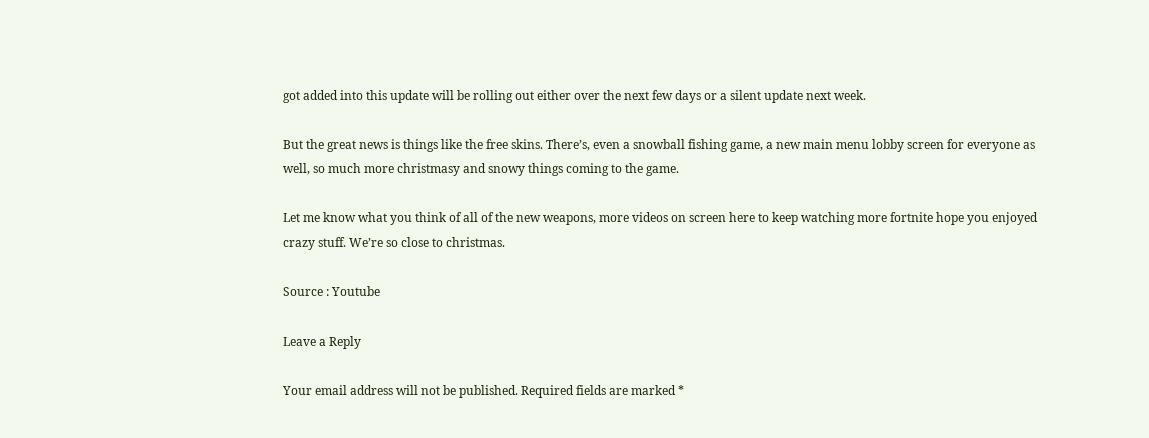got added into this update will be rolling out either over the next few days or a silent update next week.

But the great news is things like the free skins. There’s, even a snowball fishing game, a new main menu lobby screen for everyone as well, so much more christmasy and snowy things coming to the game.

Let me know what you think of all of the new weapons, more videos on screen here to keep watching more fortnite hope you enjoyed crazy stuff. We’re so close to christmas.

Source : Youtube

Leave a Reply

Your email address will not be published. Required fields are marked *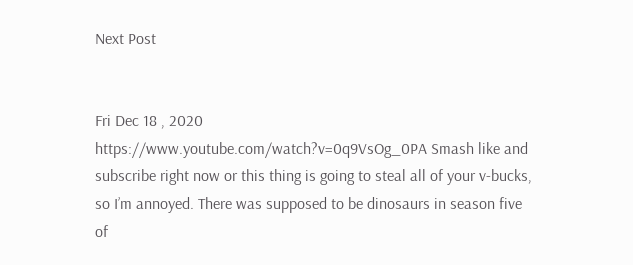Next Post


Fri Dec 18 , 2020
https://www.youtube.com/watch?v=0q9VsOg_0PA Smash like and subscribe right now or this thing is going to steal all of your v-bucks, so I’m annoyed. There was supposed to be dinosaurs in season five of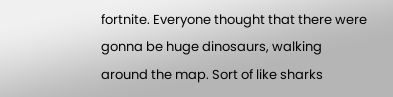fortnite. Everyone thought that there were gonna be huge dinosaurs, walking around the map. Sort of like sharks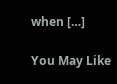when […]

You May Like